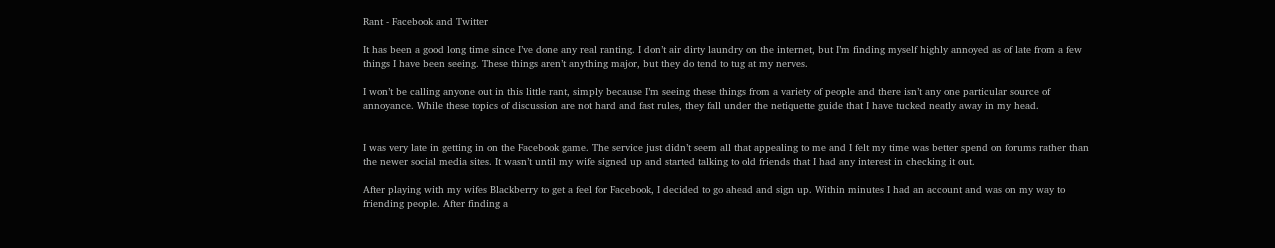Rant - Facebook and Twitter

It has been a good long time since I’ve done any real ranting. I don’t air dirty laundry on the internet, but I’m finding myself highly annoyed as of late from a few things I have been seeing. These things aren’t anything major, but they do tend to tug at my nerves.

I won’t be calling anyone out in this little rant, simply because I’m seeing these things from a variety of people and there isn’t any one particular source of annoyance. While these topics of discussion are not hard and fast rules, they fall under the netiquette guide that I have tucked neatly away in my head.


I was very late in getting in on the Facebook game. The service just didn’t seem all that appealing to me and I felt my time was better spend on forums rather than the newer social media sites. It wasn’t until my wife signed up and started talking to old friends that I had any interest in checking it out.

After playing with my wifes Blackberry to get a feel for Facebook, I decided to go ahead and sign up. Within minutes I had an account and was on my way to friending people. After finding a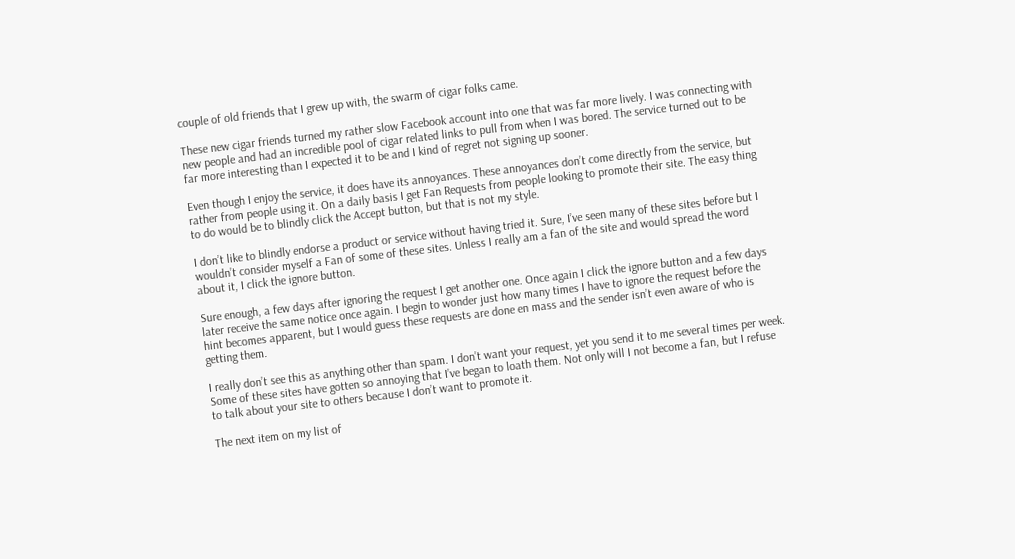couple of old friends that I grew up with, the swarm of cigar folks came.

These new cigar friends turned my rather slow Facebook account into one that was far more lively. I was connecting with new people and had an incredible pool of cigar related links to pull from when I was bored. The service turned out to be far more interesting than I expected it to be and I kind of regret not signing up sooner.

Even though I enjoy the service, it does have its annoyances. These annoyances don’t come directly from the service, but rather from people using it. On a daily basis I get Fan Requests from people looking to promote their site. The easy thing to do would be to blindly click the Accept button, but that is not my style.

I don’t like to blindly endorse a product or service without having tried it. Sure, I’ve seen many of these sites before but I wouldn’t consider myself a Fan of some of these sites. Unless I really am a fan of the site and would spread the word about it, I click the ignore button.

Sure enough, a few days after ignoring the request I get another one. Once again I click the ignore button and a few days later receive the same notice once again. I begin to wonder just how many times I have to ignore the request before the hint becomes apparent, but I would guess these requests are done en mass and the sender isn’t even aware of who is getting them.

I really don’t see this as anything other than spam. I don’t want your request, yet you send it to me several times per week. Some of these sites have gotten so annoying that I’ve began to loath them. Not only will I not become a fan, but I refuse to talk about your site to others because I don’t want to promote it.

The next item on my list of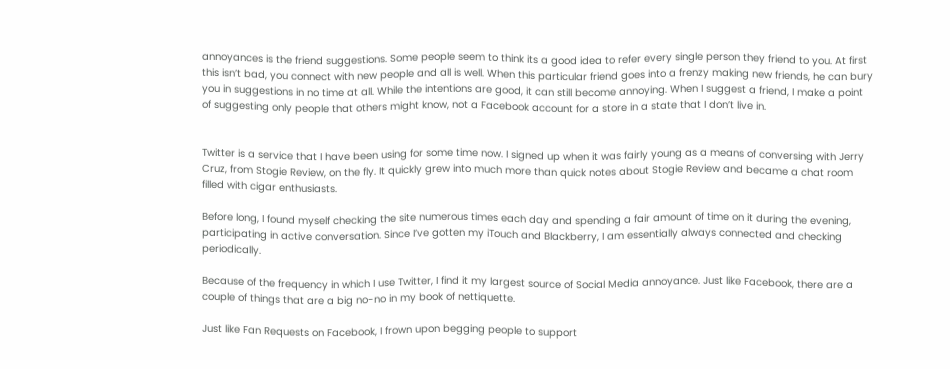annoyances is the friend suggestions. Some people seem to think its a good idea to refer every single person they friend to you. At first this isn’t bad, you connect with new people and all is well. When this particular friend goes into a frenzy making new friends, he can bury you in suggestions in no time at all. While the intentions are good, it can still become annoying. When I suggest a friend, I make a point of suggesting only people that others might know, not a Facebook account for a store in a state that I don’t live in.


Twitter is a service that I have been using for some time now. I signed up when it was fairly young as a means of conversing with Jerry Cruz, from Stogie Review, on the fly. It quickly grew into much more than quick notes about Stogie Review and became a chat room filled with cigar enthusiasts.

Before long, I found myself checking the site numerous times each day and spending a fair amount of time on it during the evening, participating in active conversation. Since I’ve gotten my iTouch and Blackberry, I am essentially always connected and checking periodically.

Because of the frequency in which I use Twitter, I find it my largest source of Social Media annoyance. Just like Facebook, there are a couple of things that are a big no-no in my book of nettiquette.

Just like Fan Requests on Facebook, I frown upon begging people to support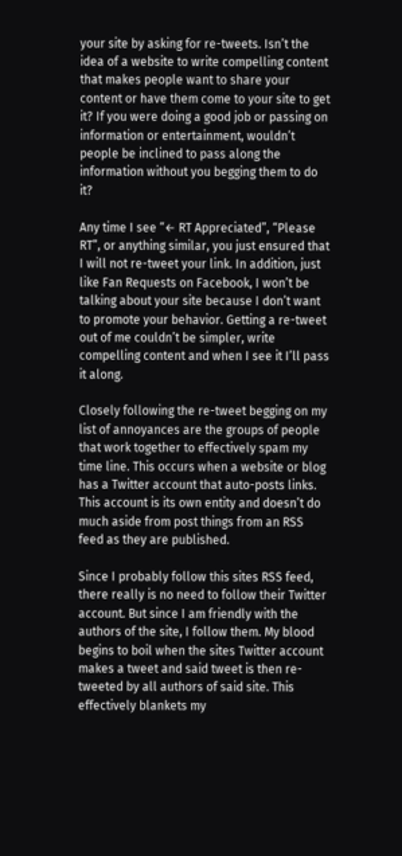your site by asking for re-tweets. Isn’t the idea of a website to write compelling content that makes people want to share your content or have them come to your site to get it? If you were doing a good job or passing on information or entertainment, wouldn’t people be inclined to pass along the information without you begging them to do it?

Any time I see “← RT Appreciated”, “Please RT”, or anything similar, you just ensured that I will not re-tweet your link. In addition, just like Fan Requests on Facebook, I won’t be talking about your site because I don’t want to promote your behavior. Getting a re-tweet out of me couldn’t be simpler, write compelling content and when I see it I’ll pass it along.

Closely following the re-tweet begging on my list of annoyances are the groups of people that work together to effectively spam my time line. This occurs when a website or blog has a Twitter account that auto-posts links. This account is its own entity and doesn’t do much aside from post things from an RSS feed as they are published.

Since I probably follow this sites RSS feed, there really is no need to follow their Twitter account. But since I am friendly with the authors of the site, I follow them. My blood begins to boil when the sites Twitter account makes a tweet and said tweet is then re-tweeted by all authors of said site. This effectively blankets my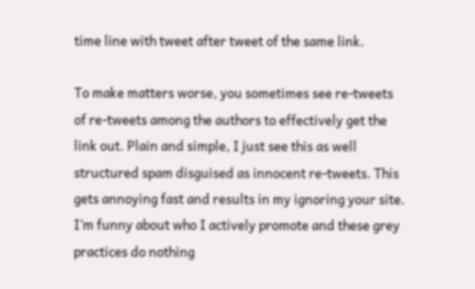time line with tweet after tweet of the same link.

To make matters worse, you sometimes see re-tweets of re-tweets among the authors to effectively get the link out. Plain and simple, I just see this as well structured spam disguised as innocent re-tweets. This gets annoying fast and results in my ignoring your site. I’m funny about who I actively promote and these grey practices do nothing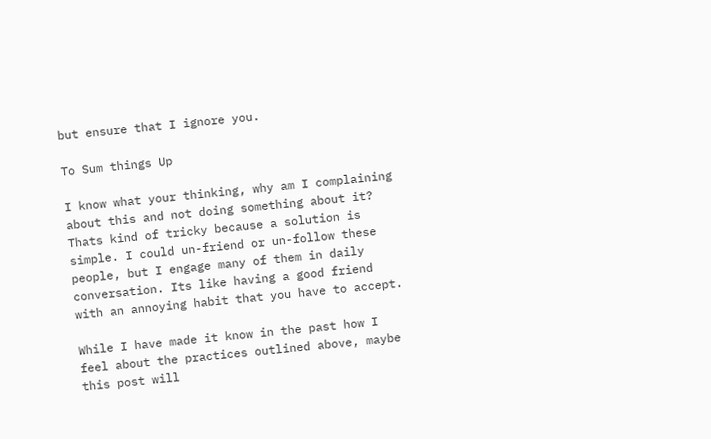but ensure that I ignore you.

To Sum things Up

I know what your thinking, why am I complaining about this and not doing something about it? Thats kind of tricky because a solution is simple. I could un-friend or un-follow these people, but I engage many of them in daily conversation. Its like having a good friend with an annoying habit that you have to accept.

While I have made it know in the past how I feel about the practices outlined above, maybe this post will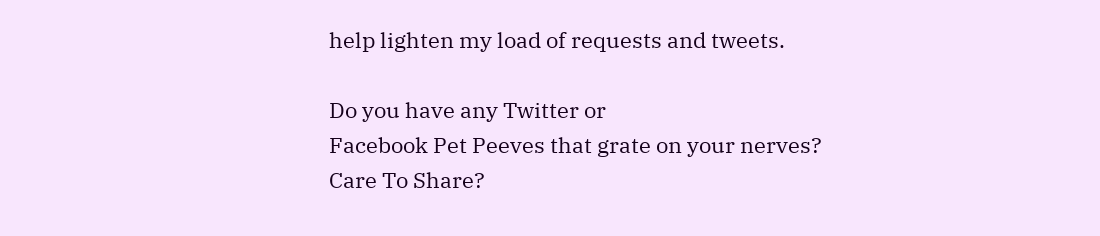help lighten my load of requests and tweets.

Do you have any Twitter or
Facebook Pet Peeves that grate on your nerves?
Care To Share?